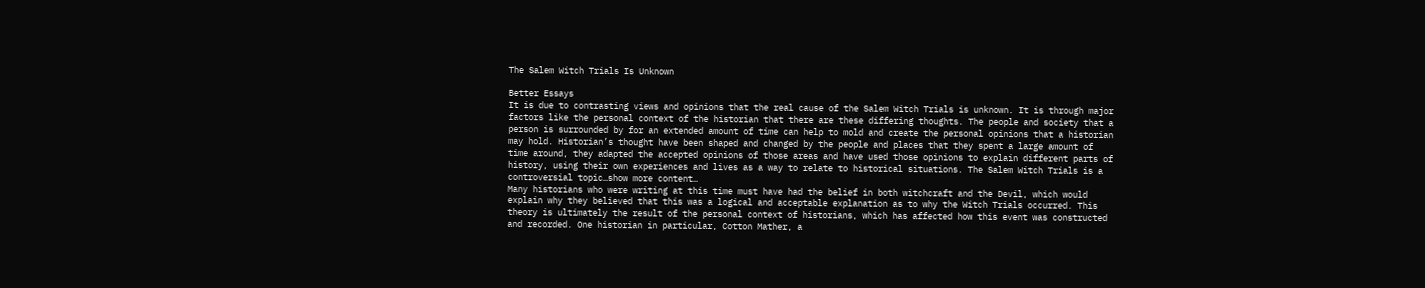The Salem Witch Trials Is Unknown

Better Essays
It is due to contrasting views and opinions that the real cause of the Salem Witch Trials is unknown. It is through major factors like the personal context of the historian that there are these differing thoughts. The people and society that a person is surrounded by for an extended amount of time can help to mold and create the personal opinions that a historian may hold. Historian’s thought have been shaped and changed by the people and places that they spent a large amount of time around, they adapted the accepted opinions of those areas and have used those opinions to explain different parts of history, using their own experiences and lives as a way to relate to historical situations. The Salem Witch Trials is a controversial topic…show more content…
Many historians who were writing at this time must have had the belief in both witchcraft and the Devil, which would explain why they believed that this was a logical and acceptable explanation as to why the Witch Trials occurred. This theory is ultimately the result of the personal context of historians, which has affected how this event was constructed and recorded. One historian in particular, Cotton Mather, a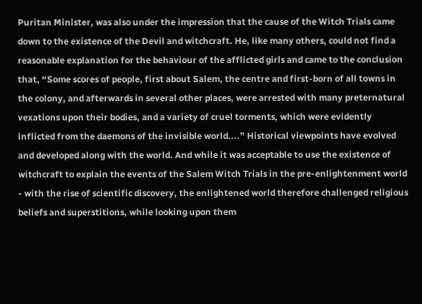Puritan Minister, was also under the impression that the cause of the Witch Trials came down to the existence of the Devil and witchcraft. He, like many others, could not find a reasonable explanation for the behaviour of the afflicted girls and came to the conclusion that, “Some scores of people, first about Salem, the centre and first-born of all towns in the colony, and afterwards in several other places, were arrested with many preternatural vexations upon their bodies, and a variety of cruel torments, which were evidently inflicted from the daemons of the invisible world....” Historical viewpoints have evolved and developed along with the world. And while it was acceptable to use the existence of witchcraft to explain the events of the Salem Witch Trials in the pre-enlightenment world - with the rise of scientific discovery, the enlightened world therefore challenged religious beliefs and superstitions, while looking upon them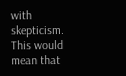with skepticism. This would mean that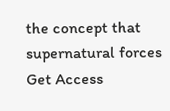the concept that supernatural forces
Get Access